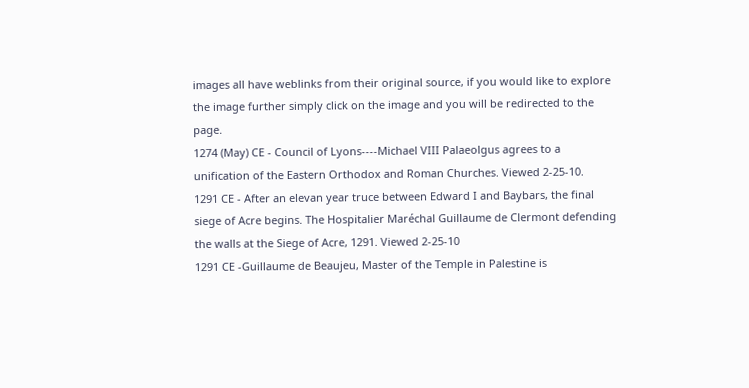images all have weblinks from their original source, if you would like to explore the image further simply click on the image and you will be redirected to the page.
1274 (May) CE - Council of Lyons----Michael VIII Palaeolgus agrees to a unification of the Eastern Orthodox and Roman Churches. Viewed 2-25-10.
1291 CE - After an elevan year truce between Edward I and Baybars, the final siege of Acre begins. The Hospitalier Maréchal Guillaume de Clermont defending the walls at the Siege of Acre, 1291. Viewed 2-25-10
1291 CE -Guillaume de Beaujeu, Master of the Temple in Palestine is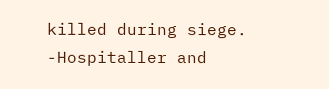killed during siege. -Hospitaller and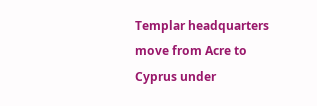Templar headquarters move from Acre to Cyprus under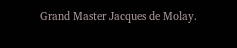Grand Master Jacques de Molay.